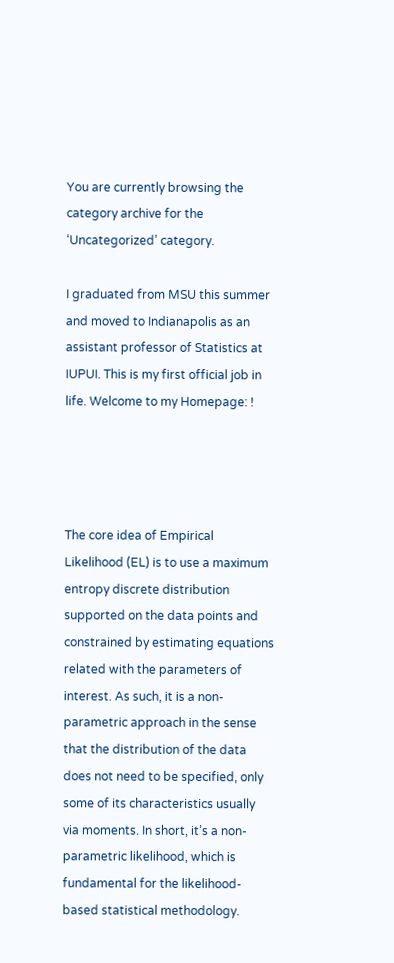You are currently browsing the category archive for the ‘Uncategorized’ category.

I graduated from MSU this summer and moved to Indianapolis as an assistant professor of Statistics at IUPUI. This is my first official job in life. Welcome to my Homepage: !




The core idea of Empirical Likelihood (EL) is to use a maximum entropy discrete distribution supported on the data points and constrained by estimating equations related with the parameters of interest. As such, it is a non-parametric approach in the sense that the distribution of the data does not need to be specified, only some of its characteristics usually via moments. In short, it’s a non-parametric likelihood, which is fundamental for the likelihood-based statistical methodology.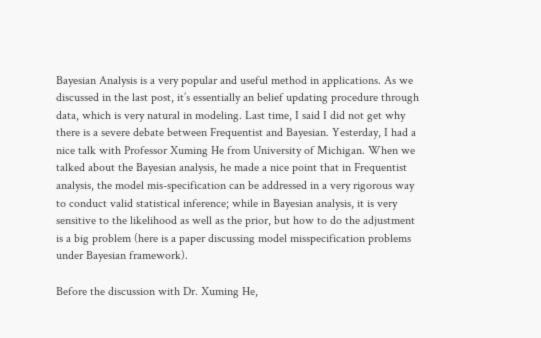Bayesian Analysis is a very popular and useful method in applications. As we discussed in the last post, it’s essentially an belief updating procedure through data, which is very natural in modeling. Last time, I said I did not get why there is a severe debate between Frequentist and Bayesian. Yesterday, I had a nice talk with Professor Xuming He from University of Michigan. When we talked about the Bayesian analysis, he made a nice point that in Frequentist analysis, the model mis-specification can be addressed in a very rigorous way to conduct valid statistical inference; while in Bayesian analysis, it is very sensitive to the likelihood as well as the prior, but how to do the adjustment is a big problem (here is a paper discussing model misspecification problems under Bayesian framework).

Before the discussion with Dr. Xuming He,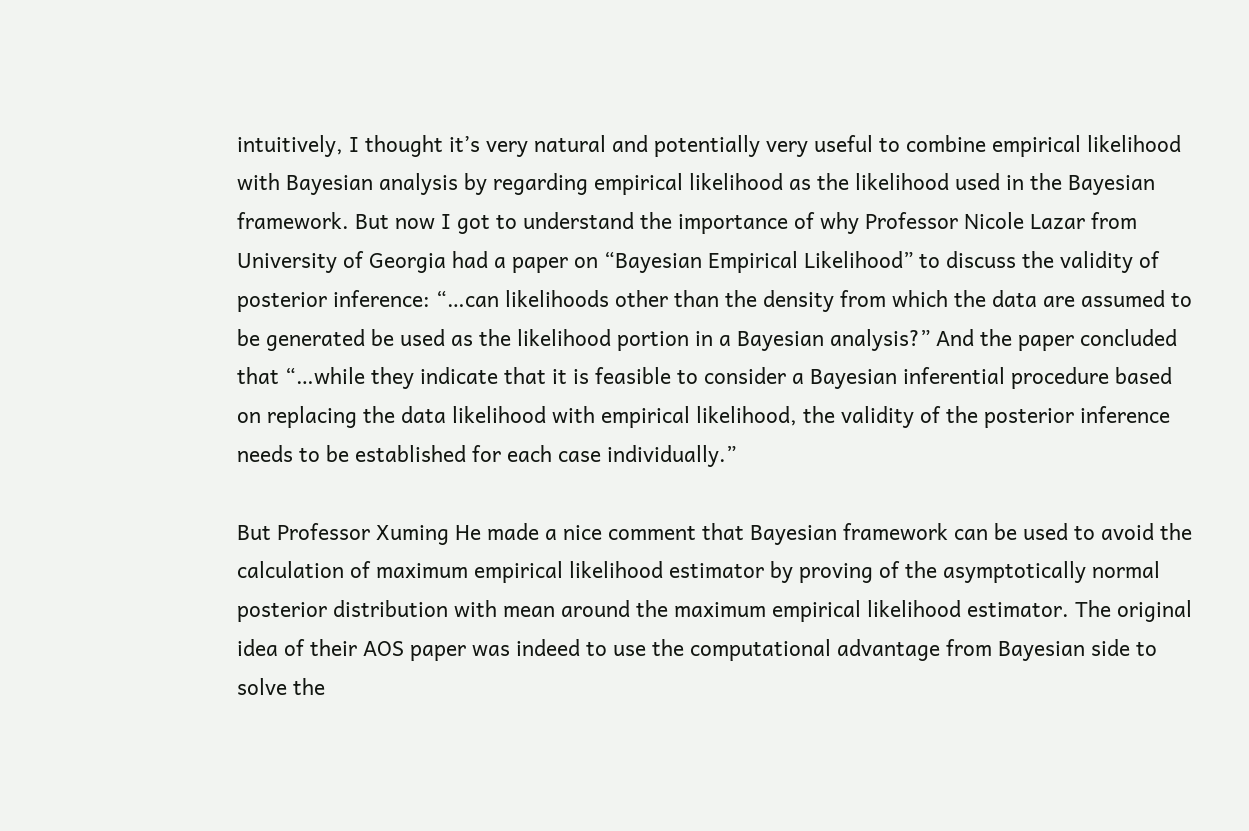intuitively, I thought it’s very natural and potentially very useful to combine empirical likelihood with Bayesian analysis by regarding empirical likelihood as the likelihood used in the Bayesian framework. But now I got to understand the importance of why Professor Nicole Lazar from University of Georgia had a paper on “Bayesian Empirical Likelihood” to discuss the validity of posterior inference: “…can likelihoods other than the density from which the data are assumed to be generated be used as the likelihood portion in a Bayesian analysis?” And the paper concluded that “…while they indicate that it is feasible to consider a Bayesian inferential procedure based on replacing the data likelihood with empirical likelihood, the validity of the posterior inference needs to be established for each case individually.”

But Professor Xuming He made a nice comment that Bayesian framework can be used to avoid the calculation of maximum empirical likelihood estimator by proving of the asymptotically normal posterior distribution with mean around the maximum empirical likelihood estimator. The original idea of their AOS paper was indeed to use the computational advantage from Bayesian side to solve the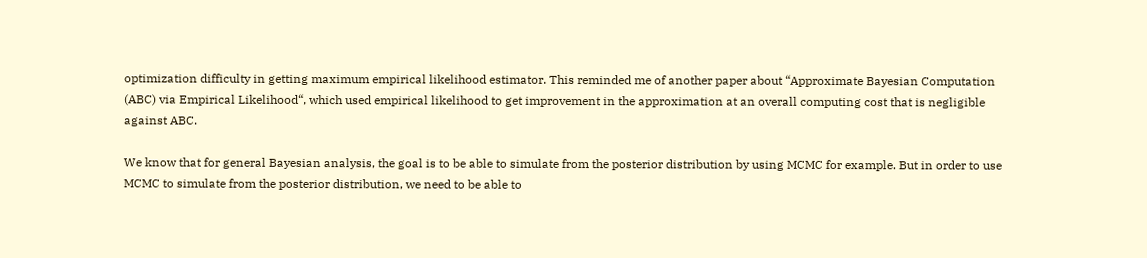optimization difficulty in getting maximum empirical likelihood estimator. This reminded me of another paper about “Approximate Bayesian Computation (ABC) via Empirical Likelihood“, which used empirical likelihood to get improvement in the approximation at an overall computing cost that is negligible against ABC.

We know that for general Bayesian analysis, the goal is to be able to simulate from the posterior distribution by using MCMC for example. But in order to use MCMC to simulate from the posterior distribution, we need to be able to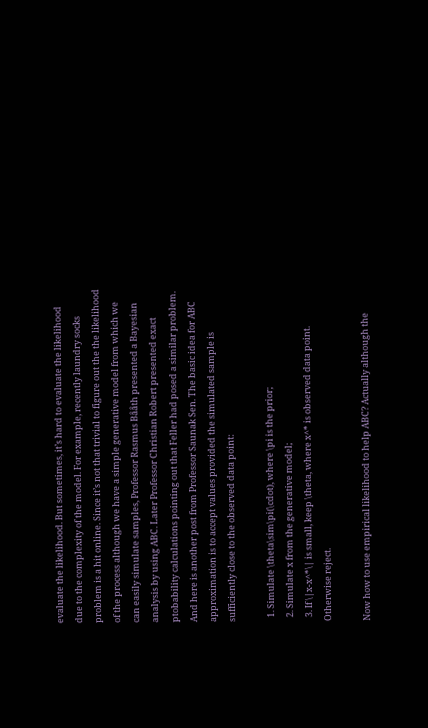evaluate the likelihood. But sometimes, it’s hard to evaluate the likelihood due to the complexity of the model. For example, recently laundry socks problem is a hit online. Since it’s not that trivial to figure out the the likelihood of the process although we have a simple generative model from which we can easily simulate samples, Professor Rasmus Bååth presented a Bayesian analysis by using ABC. Later Professor Christian Robert presented exact ptobability calculations pointing out that Feller had posed a similar problem. And here is another post from Professor Saunak Sen. The basic idea for ABC approximation is to accept values provided the simulated sample is sufficiently close to the observed data point:

  1. Simulate \theta\sim\pi(\cdot), where \pi is the prior;
  2. Simulate x from the generative model;
  3. If \|x-x^*\| is small, keep \theta, where x^* is observed data point. Otherwise reject.

Now how to use empirical likelihood to help ABC? Actually although the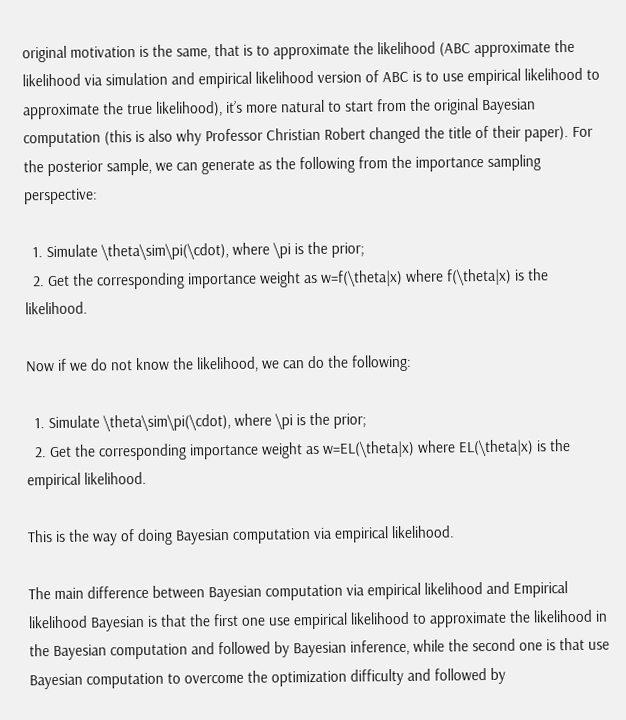original motivation is the same, that is to approximate the likelihood (ABC approximate the likelihood via simulation and empirical likelihood version of ABC is to use empirical likelihood to approximate the true likelihood), it’s more natural to start from the original Bayesian computation (this is also why Professor Christian Robert changed the title of their paper). For the posterior sample, we can generate as the following from the importance sampling perspective:

  1. Simulate \theta\sim\pi(\cdot), where \pi is the prior;
  2. Get the corresponding importance weight as w=f(\theta|x) where f(\theta|x) is the likelihood.

Now if we do not know the likelihood, we can do the following:

  1. Simulate \theta\sim\pi(\cdot), where \pi is the prior;
  2. Get the corresponding importance weight as w=EL(\theta|x) where EL(\theta|x) is the empirical likelihood.

This is the way of doing Bayesian computation via empirical likelihood.

The main difference between Bayesian computation via empirical likelihood and Empirical likelihood Bayesian is that the first one use empirical likelihood to approximate the likelihood in the Bayesian computation and followed by Bayesian inference, while the second one is that use Bayesian computation to overcome the optimization difficulty and followed by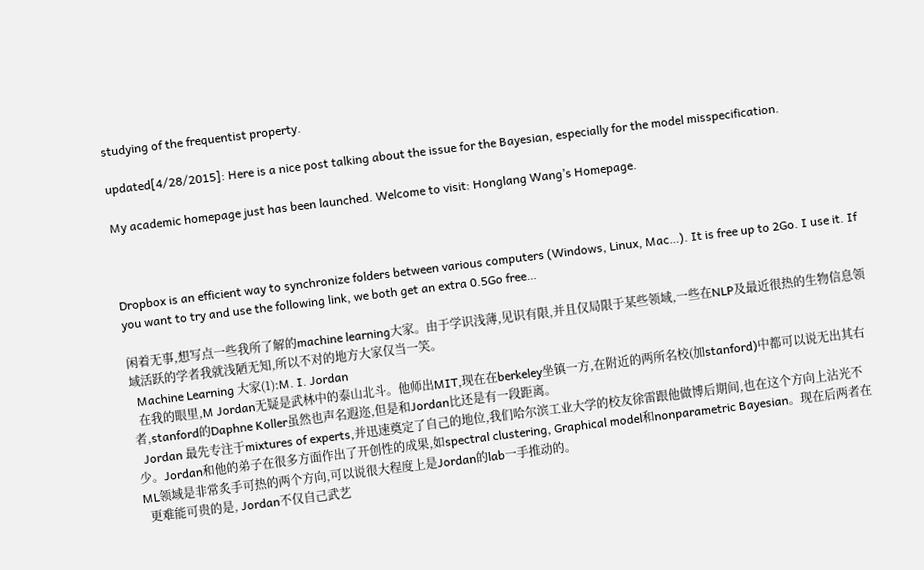studying of the frequentist property.

updated[4/28/2015]: Here is a nice post talking about the issue for the Bayesian, especially for the model misspecification.

My academic homepage just has been launched. Welcome to visit: Honglang Wang’s Homepage.



Dropbox is an efficient way to synchronize folders between various computers (Windows, Linux, Mac…). It is free up to 2Go. I use it. If you want to try and use the following link, we both get an extra 0.5Go free…

闲着无事,想写点一些我所了解的machine learning大家。由于学识浅薄,见识有限,并且仅局限于某些领域,一些在NLP及最近很热的生物信息领域活跃的学者我就浅陋无知,所以不对的地方大家仅当一笑。
  Machine Learning 大家(1):M. I. Jordan
  在我的眼里,M Jordan无疑是武林中的泰山北斗。他师出MIT,现在在berkeley坐镇一方,在附近的两所名校(加stanford)中都可以说无出其右者,stanford的Daphne Koller虽然也声名遐迩,但是和Jordan比还是有一段距离。
  Jordan 最先专注于mixtures of experts,并迅速奠定了自己的地位,我们哈尔滨工业大学的校友徐雷跟他做博后期间,也在这个方向上沾光不少。Jordan和他的弟子在很多方面作出了开创性的成果,如spectral clustering, Graphical model和nonparametric Bayesian。现在后两者在ML领域是非常炙手可热的两个方向,可以说很大程度上是Jordan的lab一手推动的。
  更难能可贵的是, Jordan不仅自己武艺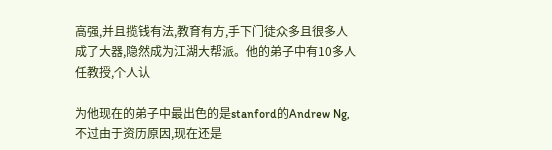高强,并且揽钱有法,教育有方,手下门徒众多且很多人成了大器,隐然成为江湖大帮派。他的弟子中有10多人任教授,个人认

为他现在的弟子中最出色的是stanford的Andrew Ng,不过由于资历原因,现在还是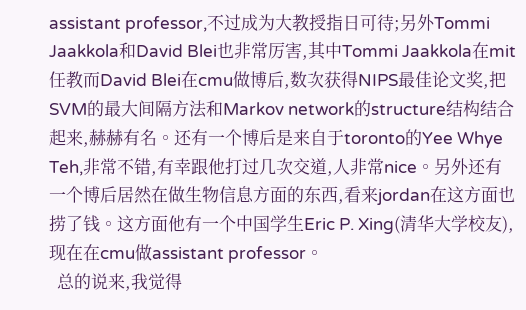assistant professor,不过成为大教授指日可待;另外Tommi Jaakkola和David Blei也非常厉害,其中Tommi Jaakkola在mit任教而David Blei在cmu做博后,数次获得NIPS最佳论文奖,把SVM的最大间隔方法和Markov network的structure结构结合起来,赫赫有名。还有一个博后是来自于toronto的Yee Whye Teh,非常不错,有幸跟他打过几次交道,人非常nice。另外还有一个博后居然在做生物信息方面的东西,看来jordan在这方面也捞了钱。这方面他有一个中国学生Eric P. Xing(清华大学校友),现在在cmu做assistant professor。
  总的说来,我觉得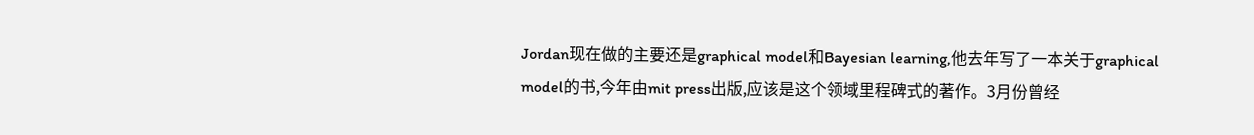Jordan现在做的主要还是graphical model和Bayesian learning,他去年写了一本关于graphical model的书,今年由mit press出版,应该是这个领域里程碑式的著作。3月份曾经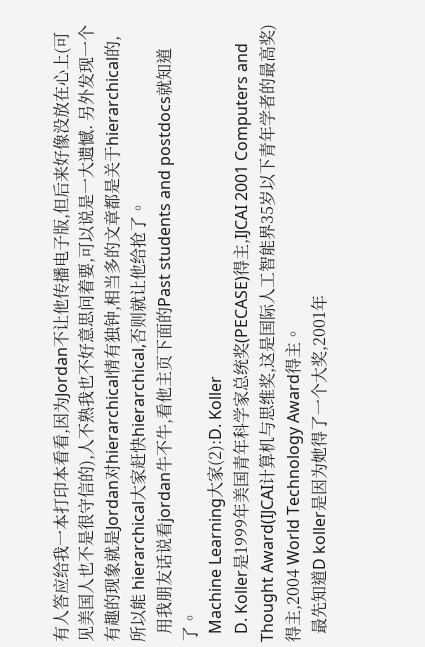有人答应给我一本打印本看看,因为Jordan不让他传播电子版,但后来好像没放在心上(可见美国人也不是很守信的),人不熟我也不好意思问着要,可以说是一大遗憾. 另外发现一个有趣的现象就是Jordan对hierarchical情有独钟,相当多的文章都是关于hierarchical的,所以能 hierarchical大家赶快hierarchical,否则就让他给抢了。
  用我朋友话说看jordan牛不牛,看他主页下面的Past students and postdocs就知道了。
  Machine Learning大家(2):D. Koller
  D. Koller是1999年美国青年科学家总统奖(PECASE)得主,IJCAI 2001 Computers and Thought Award(IJCAI计算机与思维奖,这是国际人工智能界35岁以下青年学者的最高奖)得主,2004 World Technology Award得主。
  最先知道D koller是因为她得了一个大奖,2001年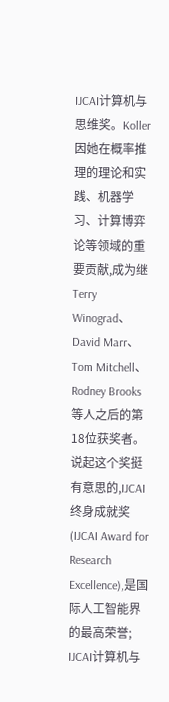IJCAI计算机与思维奖。Koller因她在概率推理的理论和实践、机器学习、计算博弈论等领域的重要贡献,成为继Terry Winograd、David Marr、Tom Mitchell、Rodney Brooks等人之后的第18位获奖者。说起这个奖挺有意思的,IJCAI终身成就奖(IJCAI Award for Research Excellence),是国际人工智能界的最高荣誉; IJCAI计算机与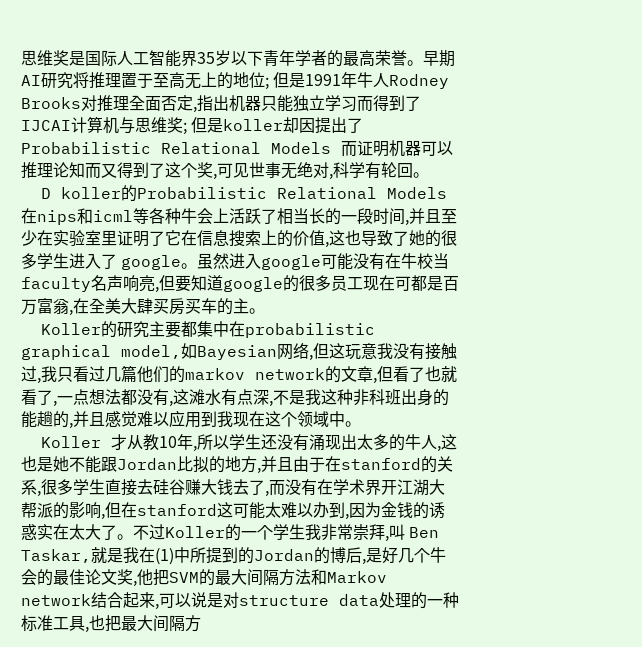思维奖是国际人工智能界35岁以下青年学者的最高荣誉。早期AI研究将推理置于至高无上的地位; 但是1991年牛人Rodney Brooks对推理全面否定,指出机器只能独立学习而得到了IJCAI计算机与思维奖; 但是koller却因提出了Probabilistic Relational Models 而证明机器可以推理论知而又得到了这个奖,可见世事无绝对,科学有轮回。
  D koller的Probabilistic Relational Models在nips和icml等各种牛会上活跃了相当长的一段时间,并且至少在实验室里证明了它在信息搜索上的价值,这也导致了她的很多学生进入了 google。虽然进入google可能没有在牛校当faculty名声响亮,但要知道google的很多员工现在可都是百万富翁,在全美大肆买房买车的主。
  Koller的研究主要都集中在probabilistic graphical model,如Bayesian网络,但这玩意我没有接触过,我只看过几篇他们的markov network的文章,但看了也就看了,一点想法都没有,这滩水有点深,不是我这种非科班出身的能趟的,并且感觉难以应用到我现在这个领域中。
  Koller 才从教10年,所以学生还没有涌现出太多的牛人,这也是她不能跟Jordan比拟的地方,并且由于在stanford的关系,很多学生直接去硅谷赚大钱去了,而没有在学术界开江湖大帮派的影响,但在stanford这可能太难以办到,因为金钱的诱惑实在太大了。不过Koller的一个学生我非常崇拜,叫 Ben Taskar,就是我在(1)中所提到的Jordan的博后,是好几个牛会的最佳论文奖,他把SVM的最大间隔方法和Markov network结合起来,可以说是对structure data处理的一种标准工具,也把最大间隔方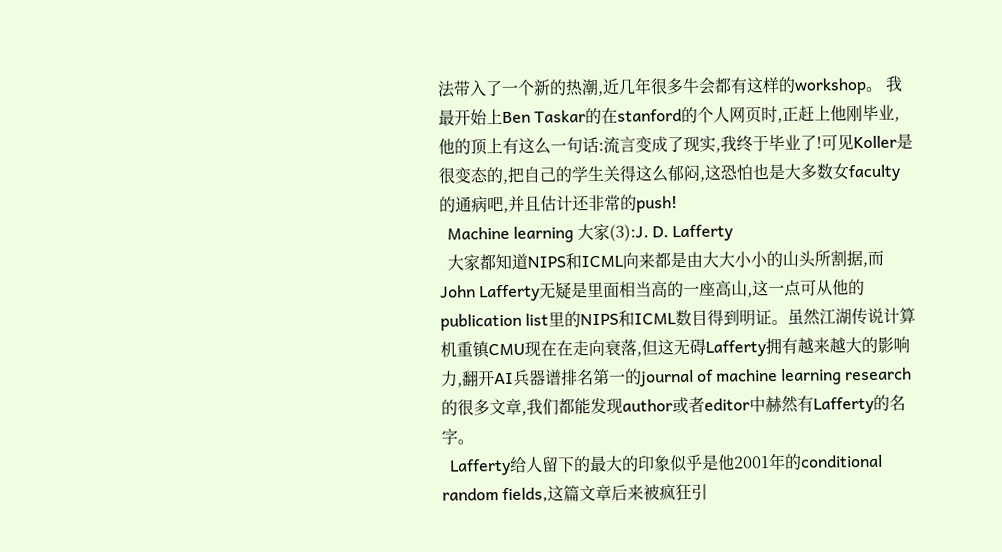法带入了一个新的热潮,近几年很多牛会都有这样的workshop。 我最开始上Ben Taskar的在stanford的个人网页时,正赶上他刚毕业,他的顶上有这么一句话:流言变成了现实,我终于毕业了!可见Koller是很变态的,把自己的学生关得这么郁闷,这恐怕也是大多数女faculty的通病吧,并且估计还非常的push!
  Machine learning 大家(3):J. D. Lafferty
  大家都知道NIPS和ICML向来都是由大大小小的山头所割据,而John Lafferty无疑是里面相当高的一座高山,这一点可从他的publication list里的NIPS和ICML数目得到明证。虽然江湖传说计算机重镇CMU现在在走向衰落,但这无碍Lafferty拥有越来越大的影响力,翻开AI兵器谱排名第一的journal of machine learning research的很多文章,我们都能发现author或者editor中赫然有Lafferty的名字。
  Lafferty给人留下的最大的印象似乎是他2001年的conditional random fields,这篇文章后来被疯狂引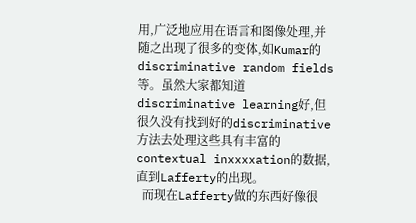用,广泛地应用在语言和图像处理,并随之出现了很多的变体,如Kumar的discriminative random fields等。虽然大家都知道discriminative learning好,但很久没有找到好的discriminative方法去处理这些具有丰富的contextual inxxxxation的数据,直到Lafferty的出现。
  而现在Lafferty做的东西好像很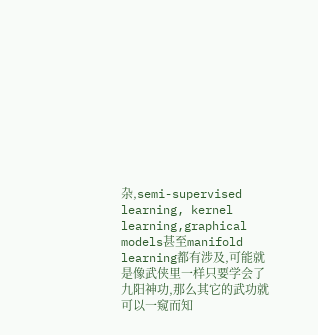杂,semi-supervised learning, kernel learning,graphical models甚至manifold learning都有涉及,可能就是像武侠里一样只要学会了九阳神功,那么其它的武功就可以一窥而知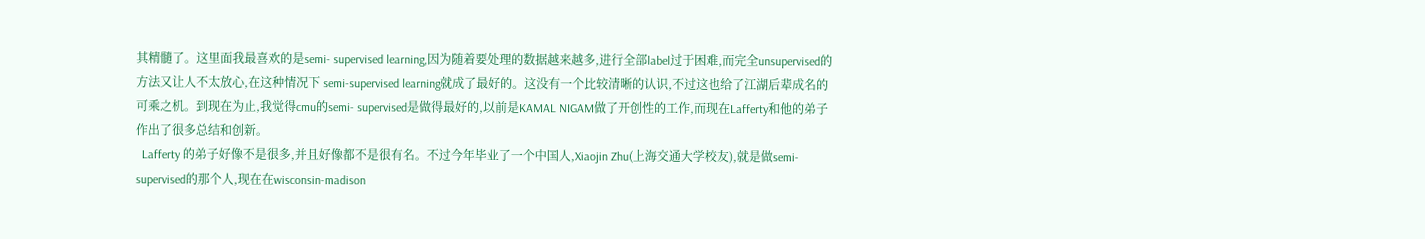其精髓了。这里面我最喜欢的是semi- supervised learning,因为随着要处理的数据越来越多,进行全部label过于困难,而完全unsupervised的方法又让人不太放心,在这种情况下 semi-supervised learning就成了最好的。这没有一个比较清晰的认识,不过这也给了江湖后辈成名的可乘之机。到现在为止,我觉得cmu的semi- supervised是做得最好的,以前是KAMAL NIGAM做了开创性的工作,而现在Lafferty和他的弟子作出了很多总结和创新。
  Lafferty 的弟子好像不是很多,并且好像都不是很有名。不过今年毕业了一个中国人,Xiaojin Zhu(上海交通大学校友),就是做semi-supervised的那个人,现在在wisconsin-madison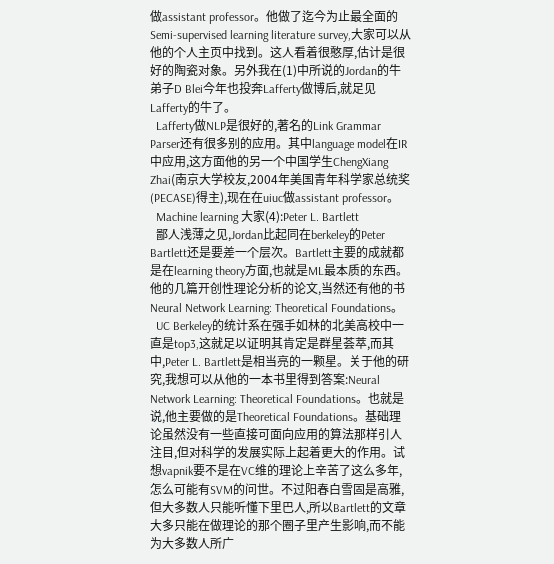做assistant professor。他做了迄今为止最全面的Semi-supervised learning literature survey,大家可以从他的个人主页中找到。这人看着很憨厚,估计是很好的陶瓷对象。另外我在(1)中所说的Jordan的牛弟子D Blei今年也投奔Lafferty做博后,就足见Lafferty的牛了。
  Lafferty做NLP是很好的,著名的Link Grammar Parser还有很多别的应用。其中language model在IR中应用,这方面他的另一个中国学生ChengXiang Zhai(南京大学校友,2004年美国青年科学家总统奖(PECASE)得主),现在在uiuc做assistant professor。
  Machine learning 大家(4):Peter L. Bartlett
  鄙人浅薄之见,Jordan比起同在berkeley的Peter Bartlett还是要差一个层次。Bartlett主要的成就都是在learning theory方面,也就是ML最本质的东西。他的几篇开创性理论分析的论文,当然还有他的书Neural Network Learning: Theoretical Foundations。
  UC Berkeley的统计系在强手如林的北美高校中一直是top3,这就足以证明其肯定是群星荟萃,而其中,Peter L. Bartlett是相当亮的一颗星。关于他的研究,我想可以从他的一本书里得到答案:Neural Network Learning: Theoretical Foundations。也就是说,他主要做的是Theoretical Foundations。基础理论虽然没有一些直接可面向应用的算法那样引人注目,但对科学的发展实际上起着更大的作用。试想vapnik要不是在VC维的理论上辛苦了这么多年,怎么可能有SVM的问世。不过阳春白雪固是高雅,但大多数人只能听懂下里巴人,所以Bartlett的文章大多只能在做理论的那个圈子里产生影响,而不能为大多数人所广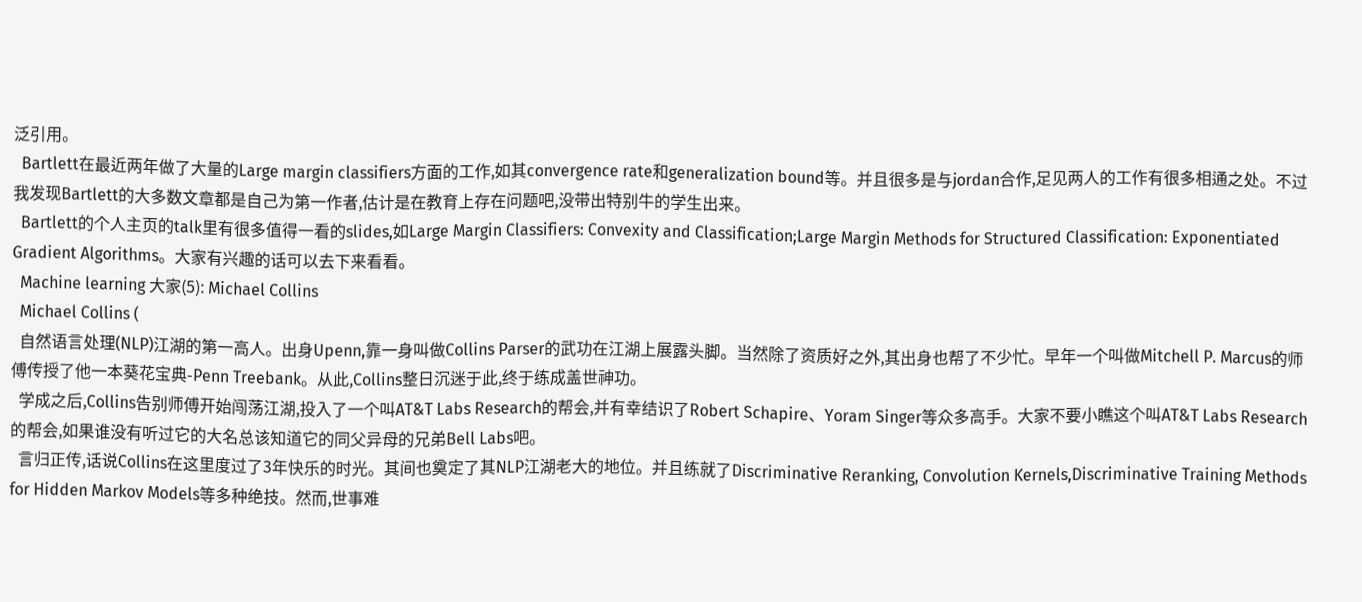泛引用。
  Bartlett在最近两年做了大量的Large margin classifiers方面的工作,如其convergence rate和generalization bound等。并且很多是与jordan合作,足见两人的工作有很多相通之处。不过我发现Bartlett的大多数文章都是自己为第一作者,估计是在教育上存在问题吧,没带出特别牛的学生出来。
  Bartlett的个人主页的talk里有很多值得一看的slides,如Large Margin Classifiers: Convexity and Classification;Large Margin Methods for Structured Classification: Exponentiated Gradient Algorithms。大家有兴趣的话可以去下来看看。
  Machine learning 大家(5): Michael Collins
  Michael Collins (
  自然语言处理(NLP)江湖的第一高人。出身Upenn,靠一身叫做Collins Parser的武功在江湖上展露头脚。当然除了资质好之外,其出身也帮了不少忙。早年一个叫做Mitchell P. Marcus的师傅传授了他一本葵花宝典-Penn Treebank。从此,Collins整日沉迷于此,终于练成盖世神功。
  学成之后,Collins告别师傅开始闯荡江湖,投入了一个叫AT&T Labs Research的帮会,并有幸结识了Robert Schapire、Yoram Singer等众多高手。大家不要小瞧这个叫AT&T Labs Research的帮会,如果谁没有听过它的大名总该知道它的同父异母的兄弟Bell Labs吧。
  言归正传,话说Collins在这里度过了3年快乐的时光。其间也奠定了其NLP江湖老大的地位。并且练就了Discriminative Reranking, Convolution Kernels,Discriminative Training Methods for Hidden Markov Models等多种绝技。然而,世事难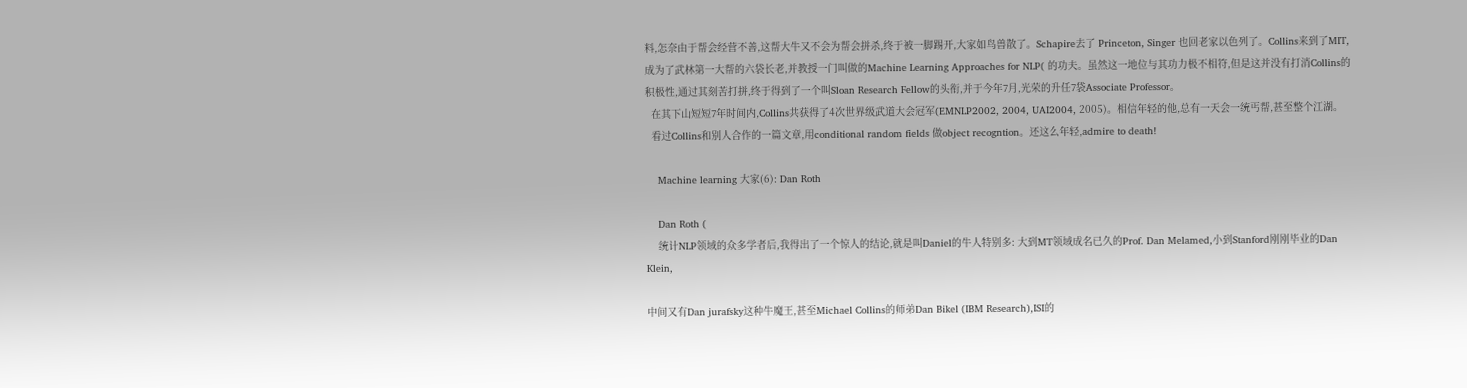料,怎奈由于帮会经营不善,这帮大牛又不会为帮会拼杀,终于被一脚踢开,大家如鸟兽散了。Schapire去了 Princeton, Singer 也回老家以色列了。Collins来到了MIT,成为了武林第一大帮的六袋长老,并教授一门叫做的Machine Learning Approaches for NLP( 的功夫。虽然这一地位与其功力极不相符,但是这并没有打消Collins的积极性,通过其刻苦打拼,终于得到了一个叫Sloan Research Fellow的头衔,并于今年7月,光荣的升任7袋Associate Professor。
  在其下山短短7年时间内,Collins共获得了4次世界级武道大会冠军(EMNLP2002, 2004, UAI2004, 2005)。相信年轻的他,总有一天会一统丐帮,甚至整个江湖。
  看过Collins和别人合作的一篇文章,用conditional random fields 做object recogntion。还这么年轻,admire to death!

    Machine learning 大家(6): Dan Roth

    Dan Roth (
    统计NLP领域的众多学者后,我得出了一个惊人的结论,就是叫Daniel的牛人特别多: 大到MT领域成名已久的Prof. Dan Melamed,小到Stanford刚刚毕业的Dan Klein,

中间又有Dan jurafsky这种牛魔王,甚至Michael Collins的师弟Dan Bikel (IBM Research),ISI的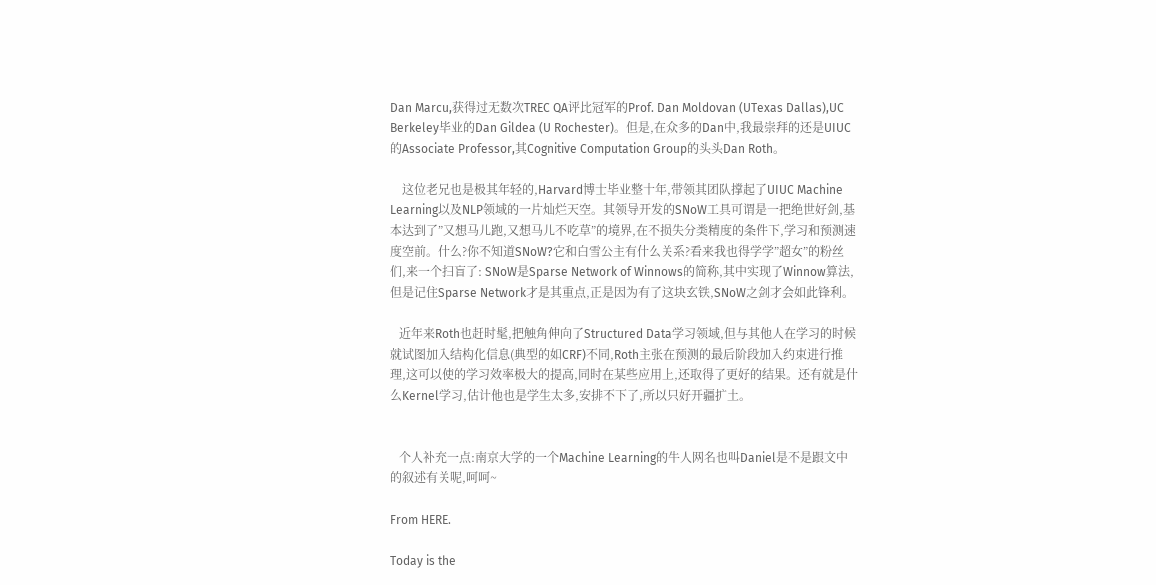Dan Marcu,获得过无数次TREC QA评比冠军的Prof. Dan Moldovan (UTexas Dallas),UC Berkeley毕业的Dan Gildea (U Rochester)。但是,在众多的Dan中,我最崇拜的还是UIUC的Associate Professor,其Cognitive Computation Group的头头Dan Roth。

    这位老兄也是极其年轻的,Harvard博士毕业整十年,带领其团队撑起了UIUC Machine Learning以及NLP领域的一片灿烂天空。其领导开发的SNoW工具可谓是一把绝世好剑,基本达到了”又想马儿跑,又想马儿不吃草”的境界,在不损失分类精度的条件下,学习和预测速度空前。什么?你不知道SNoW?它和白雪公主有什么关系?看来我也得学学”超女”的粉丝们,来一个扫盲了: SNoW是Sparse Network of Winnows的简称,其中实现了Winnow算法,但是记住Sparse Network才是其重点,正是因为有了这块玄铁,SNoW之剑才会如此锋利。

   近年来Roth也赶时髦,把触角伸向了Structured Data学习领域,但与其他人在学习的时候就试图加入结构化信息(典型的如CRF)不同,Roth主张在预测的最后阶段加入约束进行推理,这可以使的学习效率极大的提高,同时在某些应用上,还取得了更好的结果。还有就是什么Kernel学习,估计他也是学生太多,安排不下了,所以只好开疆扩土。


   个人补充一点:南京大学的一个Machine Learning的牛人网名也叫Daniel是不是跟文中的叙述有关呢,呵呵~

From HERE.

Today is the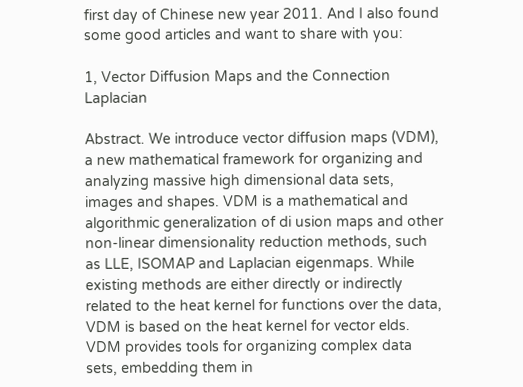first day of Chinese new year 2011. And I also found some good articles and want to share with you:

1, Vector Diffusion Maps and the Connection Laplacian

Abstract. We introduce vector diffusion maps (VDM), a new mathematical framework for organizing and analyzing massive high dimensional data sets, images and shapes. VDM is a mathematical and algorithmic generalization of di usion maps and other non-linear dimensionality reduction methods, such as LLE, ISOMAP and Laplacian eigenmaps. While existing methods are either directly or indirectly related to the heat kernel for functions over the data, VDM is based on the heat kernel for vector elds. VDM provides tools for organizing complex data sets, embedding them in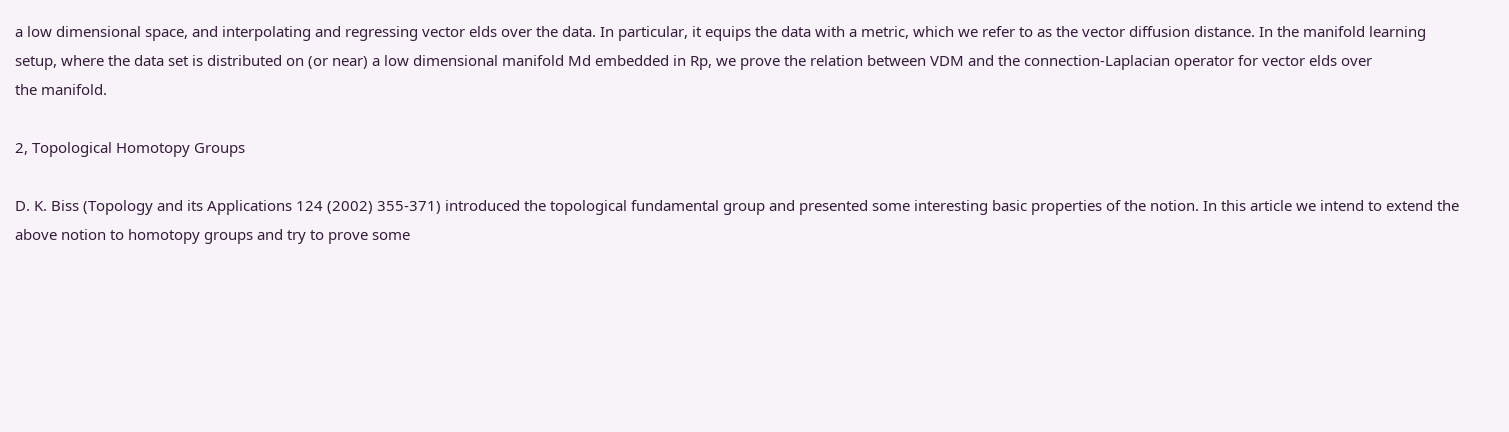a low dimensional space, and interpolating and regressing vector elds over the data. In particular, it equips the data with a metric, which we refer to as the vector diffusion distance. In the manifold learning setup, where the data set is distributed on (or near) a low dimensional manifold Md embedded in Rp, we prove the relation between VDM and the connection-Laplacian operator for vector elds over
the manifold.

2, Topological Homotopy Groups

D. K. Biss (Topology and its Applications 124 (2002) 355-371) introduced the topological fundamental group and presented some interesting basic properties of the notion. In this article we intend to extend the above notion to homotopy groups and try to prove some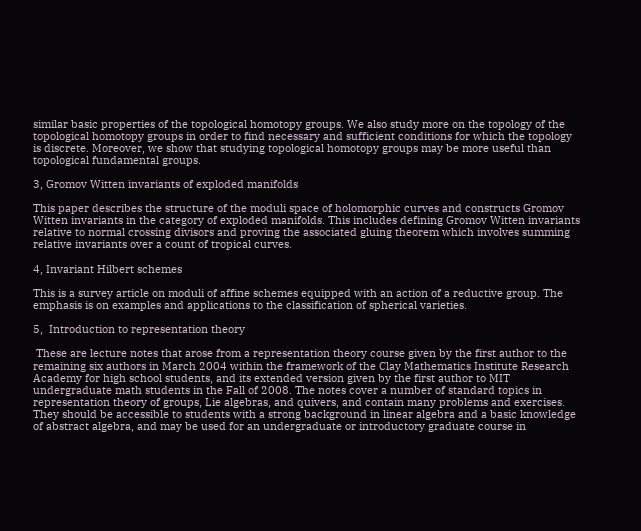similar basic properties of the topological homotopy groups. We also study more on the topology of the topological homotopy groups in order to find necessary and sufficient conditions for which the topology is discrete. Moreover, we show that studying topological homotopy groups may be more useful than topological fundamental groups.

3, Gromov Witten invariants of exploded manifolds

This paper describes the structure of the moduli space of holomorphic curves and constructs Gromov Witten invariants in the category of exploded manifolds. This includes defining Gromov Witten invariants relative to normal crossing divisors and proving the associated gluing theorem which involves summing relative invariants over a count of tropical curves.

4, Invariant Hilbert schemes

This is a survey article on moduli of affine schemes equipped with an action of a reductive group. The emphasis is on examples and applications to the classification of spherical varieties.

5,  Introduction to representation theory

 These are lecture notes that arose from a representation theory course given by the first author to the remaining six authors in March 2004 within the framework of the Clay Mathematics Institute Research Academy for high school students, and its extended version given by the first author to MIT undergraduate math students in the Fall of 2008. The notes cover a number of standard topics in representation theory of groups, Lie algebras, and quivers, and contain many problems and exercises. They should be accessible to students with a strong background in linear algebra and a basic knowledge of abstract algebra, and may be used for an undergraduate or introductory graduate course in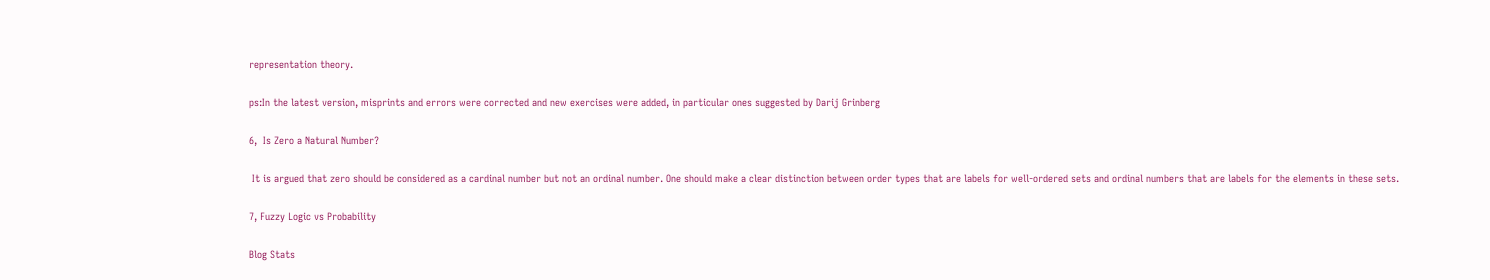representation theory.

ps:In the latest version, misprints and errors were corrected and new exercises were added, in particular ones suggested by Darij Grinberg

6,  Is Zero a Natural Number?

 It is argued that zero should be considered as a cardinal number but not an ordinal number. One should make a clear distinction between order types that are labels for well-ordered sets and ordinal numbers that are labels for the elements in these sets.

7, Fuzzy Logic vs Probability

Blog Stats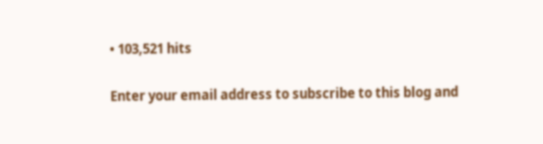• 103,521 hits

Enter your email address to subscribe to this blog and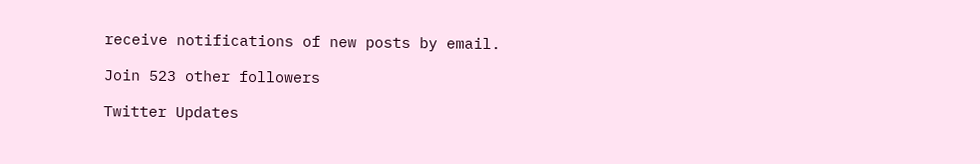receive notifications of new posts by email.

Join 523 other followers

Twitter Updates